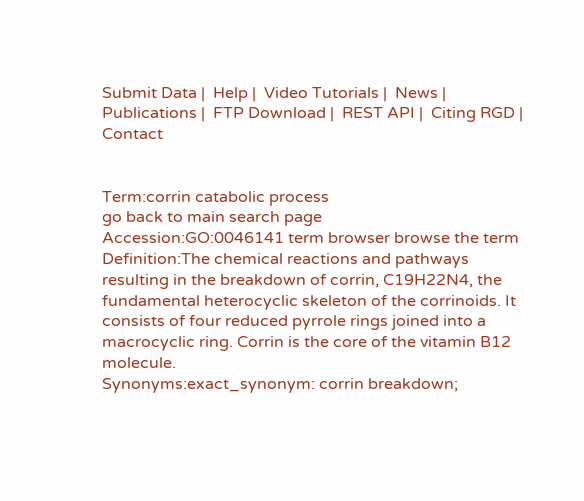Submit Data |  Help |  Video Tutorials |  News |  Publications |  FTP Download |  REST API |  Citing RGD |  Contact


Term:corrin catabolic process
go back to main search page
Accession:GO:0046141 term browser browse the term
Definition:The chemical reactions and pathways resulting in the breakdown of corrin, C19H22N4, the fundamental heterocyclic skeleton of the corrinoids. It consists of four reduced pyrrole rings joined into a macrocyclic ring. Corrin is the core of the vitamin B12 molecule.
Synonyms:exact_synonym: corrin breakdown;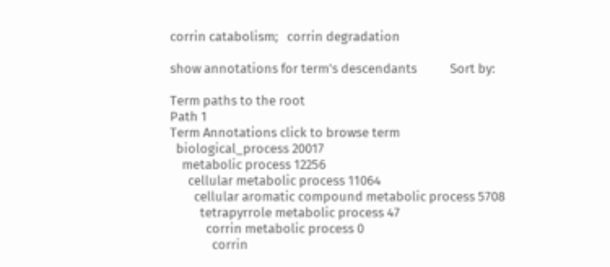corrin catabolism;   corrin degradation

show annotations for term's descendants           Sort by:

Term paths to the root
Path 1
Term Annotations click to browse term
  biological_process 20017
    metabolic process 12256
      cellular metabolic process 11064
        cellular aromatic compound metabolic process 5708
          tetrapyrrole metabolic process 47
            corrin metabolic process 0
              corrin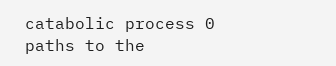catabolic process 0
paths to the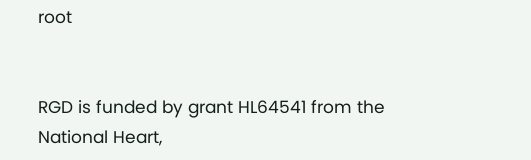root


RGD is funded by grant HL64541 from the National Heart,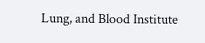Lung, and Blood Institute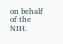on behalf of the NIH.